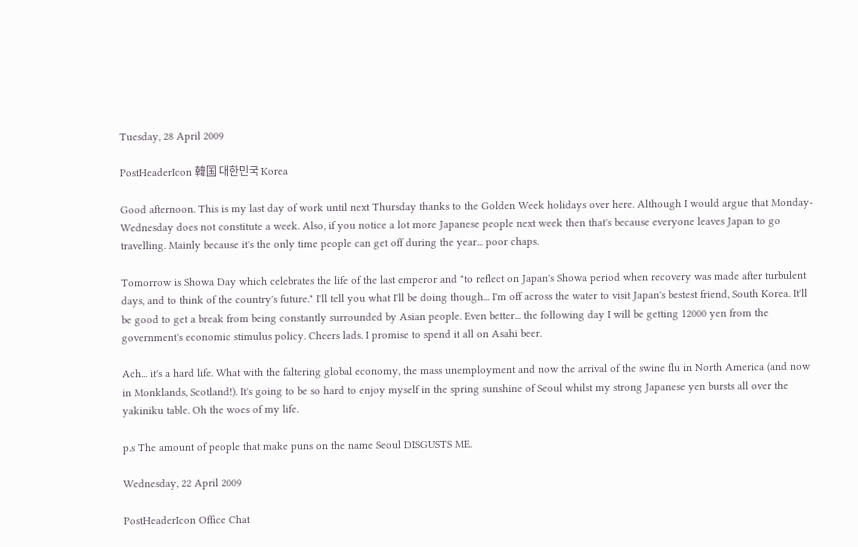Tuesday, 28 April 2009

PostHeaderIcon 韓国 대한민국 Korea

Good afternoon. This is my last day of work until next Thursday thanks to the Golden Week holidays over here. Although I would argue that Monday-Wednesday does not constitute a week. Also, if you notice a lot more Japanese people next week then that's because everyone leaves Japan to go travelling. Mainly because it's the only time people can get off during the year... poor chaps.

Tomorrow is Showa Day which celebrates the life of the last emperor and "to reflect on Japan's Showa period when recovery was made after turbulent days, and to think of the country's future." I'll tell you what I'll be doing though... I'm off across the water to visit Japan's bestest friend, South Korea. It'll be good to get a break from being constantly surrounded by Asian people. Even better... the following day I will be getting 12000 yen from the government's economic stimulus policy. Cheers lads. I promise to spend it all on Asahi beer.

Ach... it's a hard life. What with the faltering global economy, the mass unemployment and now the arrival of the swine flu in North America (and now in Monklands, Scotland!). It's going to be so hard to enjoy myself in the spring sunshine of Seoul whilst my strong Japanese yen bursts all over the yakiniku table. Oh the woes of my life.

p.s The amount of people that make puns on the name Seoul DISGUSTS ME.

Wednesday, 22 April 2009

PostHeaderIcon Office Chat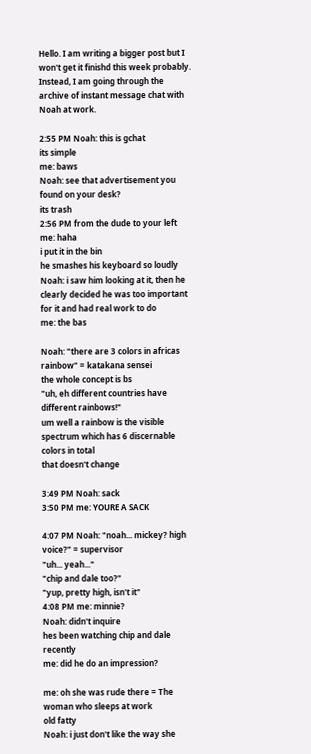Hello. I am writing a bigger post but I won't get it finishd this week probably. Instead, I am going through the archive of instant message chat with Noah at work.

2:55 PM Noah: this is gchat
its simple
me: baws
Noah: see that advertisement you found on your desk?
its trash
2:56 PM from the dude to your left
me: haha
i put it in the bin
he smashes his keyboard so loudly
Noah: i saw him looking at it, then he clearly decided he was too important for it and had real work to do
me: the bas

Noah: "there are 3 colors in africas rainbow" = katakana sensei
the whole concept is bs
"uh, eh different countries have different rainbows!"
um well a rainbow is the visible spectrum which has 6 discernable colors in total
that doesn't change

3:49 PM Noah: sack
3:50 PM me: YOURE A SACK

4:07 PM Noah: "noah... mickey? high voice?" = supervisor
"uh... yeah..."
"chip and dale too?"
"yup, pretty high, isn't it"
4:08 PM me: minnie?
Noah: didn't inquire
hes been watching chip and dale recently
me: did he do an impression?

me: oh she was rude there = The woman who sleeps at work
old fatty
Noah: i just don't like the way she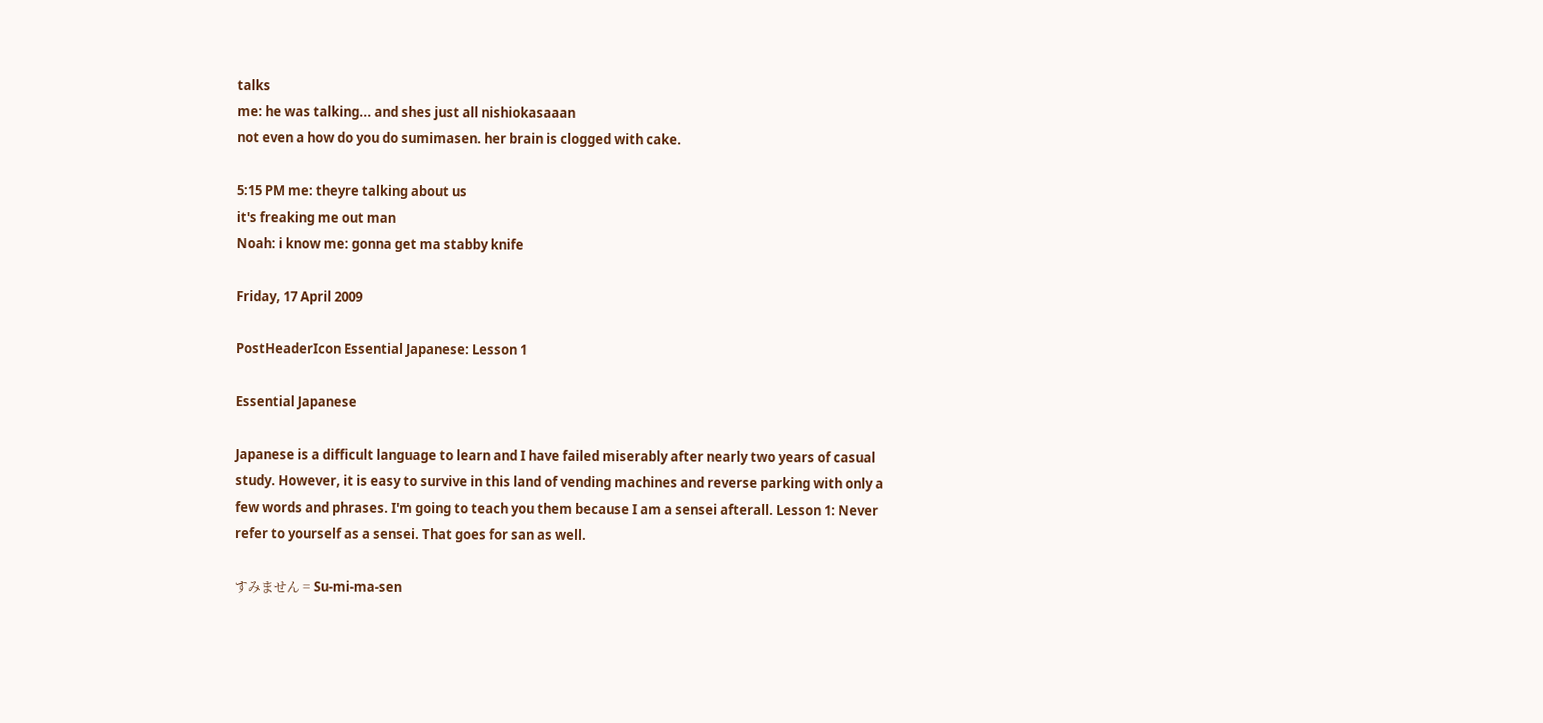talks
me: he was talking... and shes just all nishiokasaaan
not even a how do you do sumimasen. her brain is clogged with cake.

5:15 PM me: theyre talking about us
it's freaking me out man
Noah: i know me: gonna get ma stabby knife

Friday, 17 April 2009

PostHeaderIcon Essential Japanese: Lesson 1

Essential Japanese

Japanese is a difficult language to learn and I have failed miserably after nearly two years of casual study. However, it is easy to survive in this land of vending machines and reverse parking with only a few words and phrases. I'm going to teach you them because I am a sensei afterall. Lesson 1: Never refer to yourself as a sensei. That goes for san as well.

すみません = Su-mi-ma-sen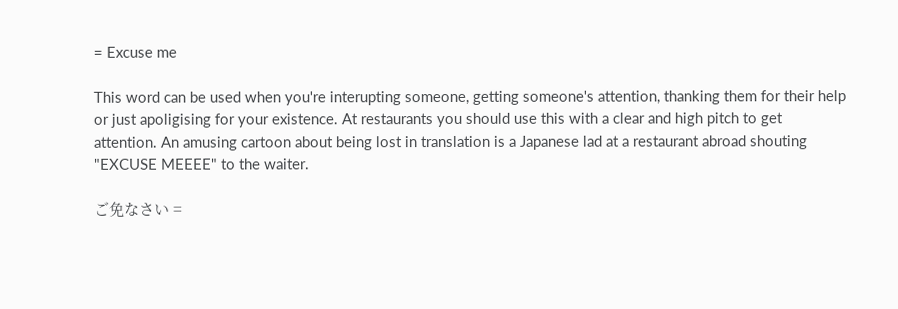= Excuse me

This word can be used when you're interupting someone, getting someone's attention, thanking them for their help or just apoligising for your existence. At restaurants you should use this with a clear and high pitch to get attention. An amusing cartoon about being lost in translation is a Japanese lad at a restaurant abroad shouting "EXCUSE MEEEE" to the waiter.

ご免なさい =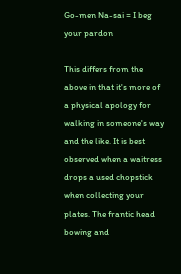Go-men Na-sai = I beg your pardon

This differs from the above in that it's more of a physical apology for walking in someone's way and the like. It is best observed when a waitress drops a used chopstick when collecting your plates. The frantic head bowing and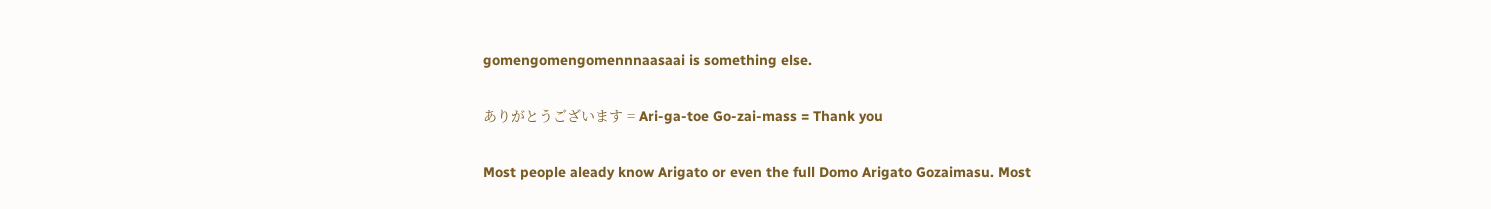gomengomengomennnaasaai is something else.

ありがとうございます = Ari-ga-toe Go-zai-mass = Thank you

Most people aleady know Arigato or even the full Domo Arigato Gozaimasu. Most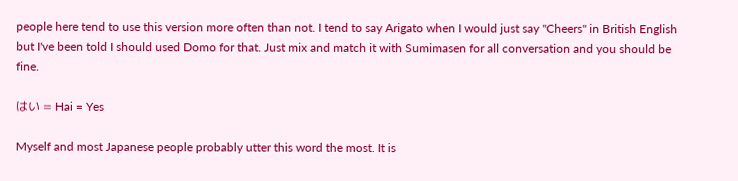people here tend to use this version more often than not. I tend to say Arigato when I would just say "Cheers" in British English but I've been told I should used Domo for that. Just mix and match it with Sumimasen for all conversation and you should be fine.

はい = Hai = Yes

Myself and most Japanese people probably utter this word the most. It is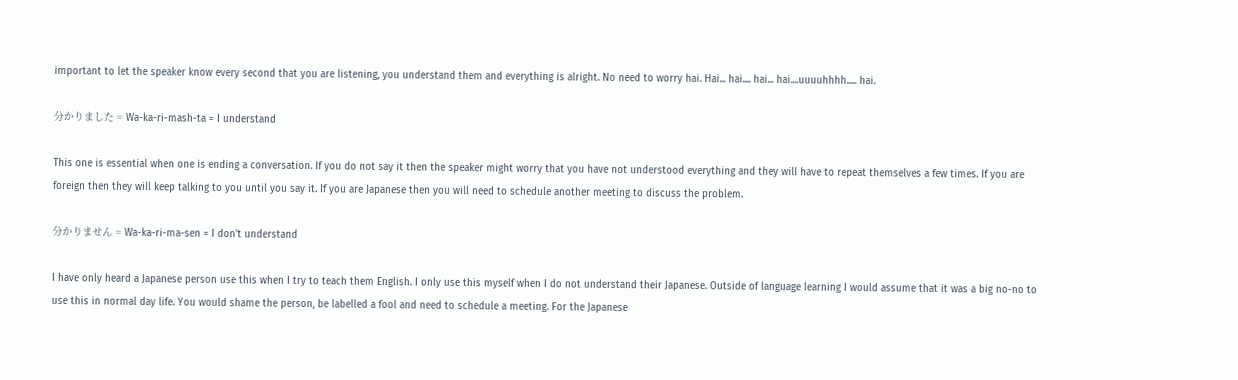important to let the speaker know every second that you are listening, you understand them and everything is alright. No need to worry hai. Hai... hai.... hai... hai....uuuuhhhh..... hai.

分かりました = Wa-ka-ri-mash-ta = I understand

This one is essential when one is ending a conversation. If you do not say it then the speaker might worry that you have not understood everything and they will have to repeat themselves a few times. If you are foreign then they will keep talking to you until you say it. If you are Japanese then you will need to schedule another meeting to discuss the problem.

分かりません = Wa-ka-ri-ma-sen = I don't understand

I have only heard a Japanese person use this when I try to teach them English. I only use this myself when I do not understand their Japanese. Outside of language learning I would assume that it was a big no-no to use this in normal day life. You would shame the person, be labelled a fool and need to schedule a meeting. For the Japanese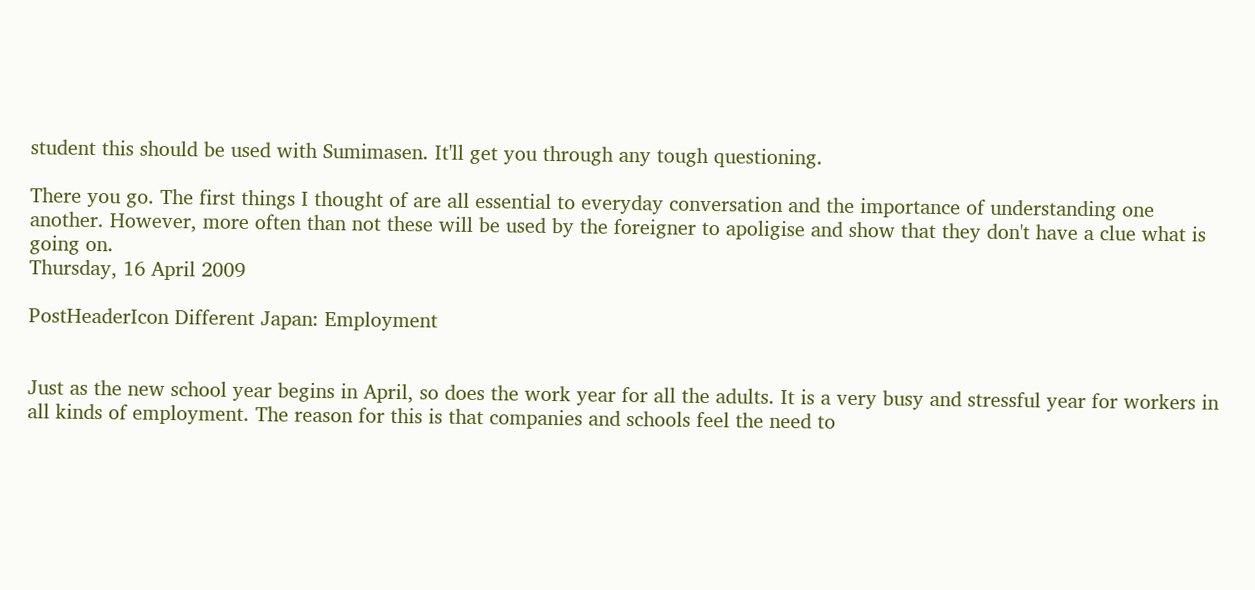student this should be used with Sumimasen. It'll get you through any tough questioning.

There you go. The first things I thought of are all essential to everyday conversation and the importance of understanding one another. However, more often than not these will be used by the foreigner to apoligise and show that they don't have a clue what is going on.
Thursday, 16 April 2009

PostHeaderIcon Different Japan: Employment


Just as the new school year begins in April, so does the work year for all the adults. It is a very busy and stressful year for workers in all kinds of employment. The reason for this is that companies and schools feel the need to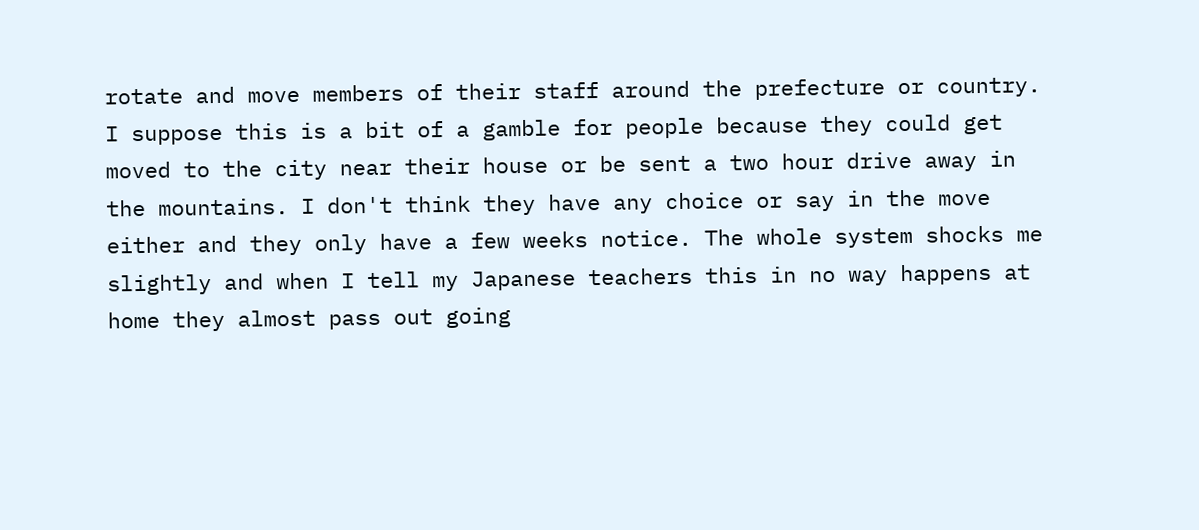rotate and move members of their staff around the prefecture or country. I suppose this is a bit of a gamble for people because they could get moved to the city near their house or be sent a two hour drive away in the mountains. I don't think they have any choice or say in the move either and they only have a few weeks notice. The whole system shocks me slightly and when I tell my Japanese teachers this in no way happens at home they almost pass out going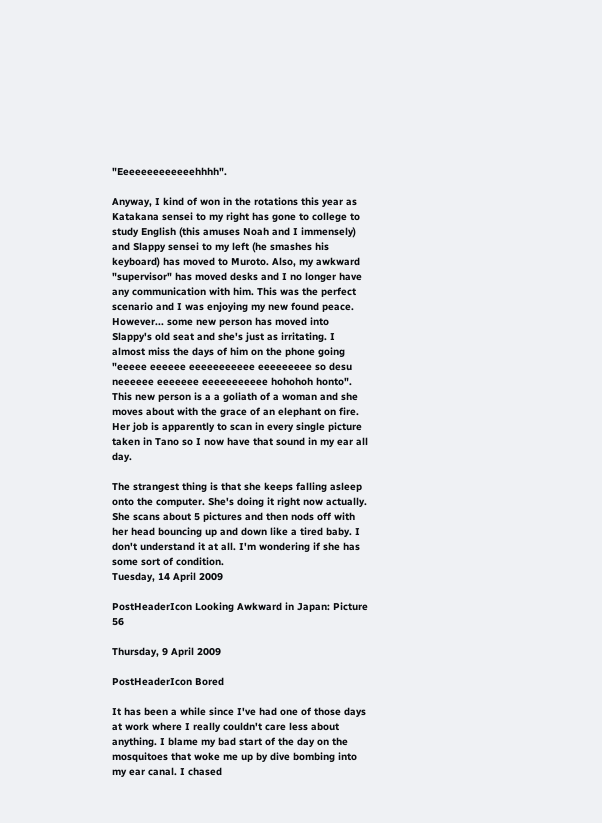"Eeeeeeeeeeeeehhhh".

Anyway, I kind of won in the rotations this year as Katakana sensei to my right has gone to college to study English (this amuses Noah and I immensely) and Slappy sensei to my left (he smashes his keyboard) has moved to Muroto. Also, my awkward "supervisor" has moved desks and I no longer have any communication with him. This was the perfect scenario and I was enjoying my new found peace. However... some new person has moved into Slappy's old seat and she's just as irritating. I almost miss the days of him on the phone going "eeeee eeeeee eeeeeeeeeee eeeeeeeee so desu neeeeee eeeeeee eeeeeeeeeee hohohoh honto". This new person is a a goliath of a woman and she moves about with the grace of an elephant on fire. Her job is apparently to scan in every single picture taken in Tano so I now have that sound in my ear all day.

The strangest thing is that she keeps falling asleep onto the computer. She's doing it right now actually. She scans about 5 pictures and then nods off with her head bouncing up and down like a tired baby. I don't understand it at all. I'm wondering if she has some sort of condition.
Tuesday, 14 April 2009

PostHeaderIcon Looking Awkward in Japan: Picture 56

Thursday, 9 April 2009

PostHeaderIcon Bored

It has been a while since I've had one of those days at work where I really couldn't care less about anything. I blame my bad start of the day on the mosquitoes that woke me up by dive bombing into my ear canal. I chased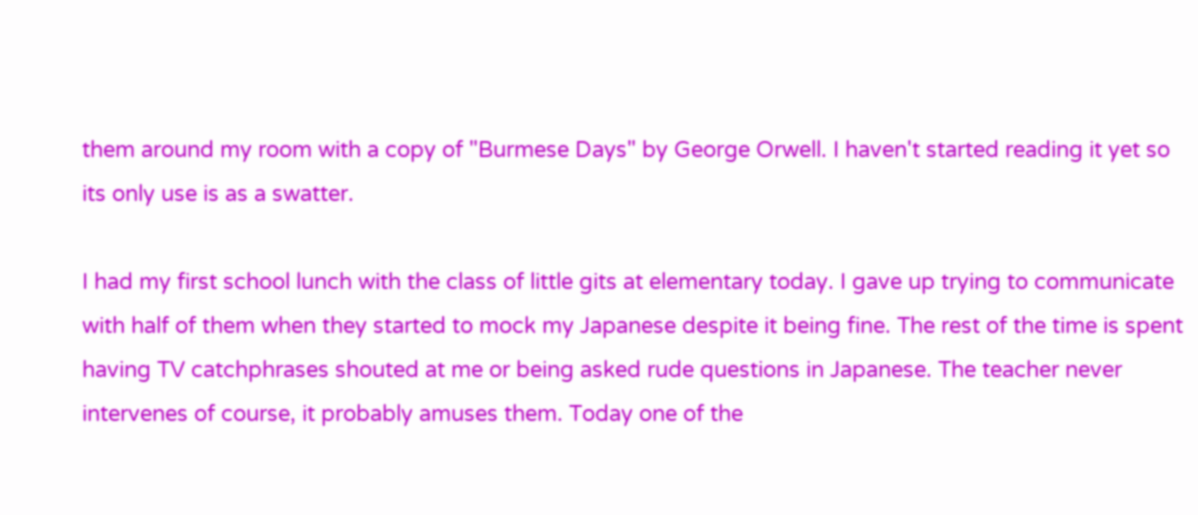them around my room with a copy of "Burmese Days" by George Orwell. I haven't started reading it yet so its only use is as a swatter.

I had my first school lunch with the class of little gits at elementary today. I gave up trying to communicate with half of them when they started to mock my Japanese despite it being fine. The rest of the time is spent having TV catchphrases shouted at me or being asked rude questions in Japanese. The teacher never intervenes of course, it probably amuses them. Today one of the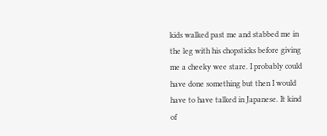kids walked past me and stabbed me in the leg with his chopsticks before giving me a cheeky wee stare. I probably could have done something but then I would have to have talked in Japanese. It kind of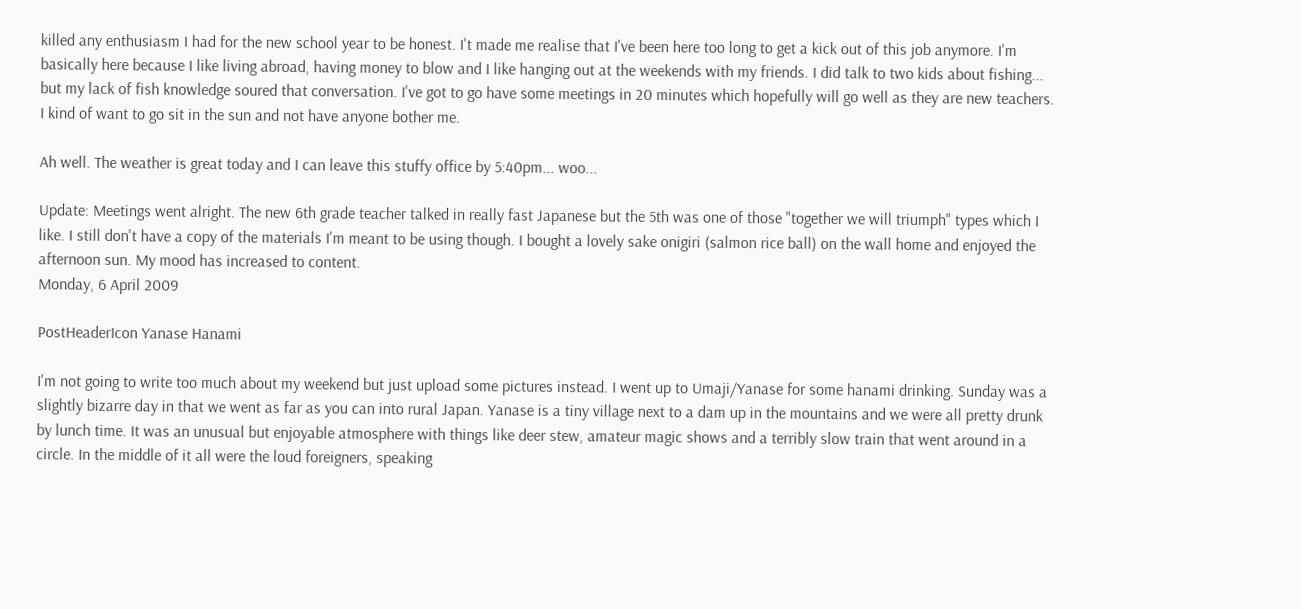killed any enthusiasm I had for the new school year to be honest. I't made me realise that I've been here too long to get a kick out of this job anymore. I'm basically here because I like living abroad, having money to blow and I like hanging out at the weekends with my friends. I did talk to two kids about fishing... but my lack of fish knowledge soured that conversation. I've got to go have some meetings in 20 minutes which hopefully will go well as they are new teachers. I kind of want to go sit in the sun and not have anyone bother me.

Ah well. The weather is great today and I can leave this stuffy office by 5:40pm... woo...

Update: Meetings went alright. The new 6th grade teacher talked in really fast Japanese but the 5th was one of those "together we will triumph" types which I like. I still don't have a copy of the materials I'm meant to be using though. I bought a lovely sake onigiri (salmon rice ball) on the wall home and enjoyed the afternoon sun. My mood has increased to content.
Monday, 6 April 2009

PostHeaderIcon Yanase Hanami

I'm not going to write too much about my weekend but just upload some pictures instead. I went up to Umaji/Yanase for some hanami drinking. Sunday was a slightly bizarre day in that we went as far as you can into rural Japan. Yanase is a tiny village next to a dam up in the mountains and we were all pretty drunk by lunch time. It was an unusual but enjoyable atmosphere with things like deer stew, amateur magic shows and a terribly slow train that went around in a circle. In the middle of it all were the loud foreigners, speaking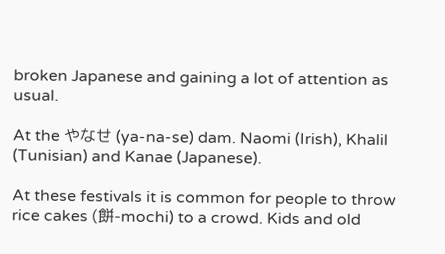broken Japanese and gaining a lot of attention as usual.

At the やなせ (ya-na-se) dam. Naomi (Irish), Khalil (Tunisian) and Kanae (Japanese).

At these festivals it is common for people to throw rice cakes (餅-mochi) to a crowd. Kids and old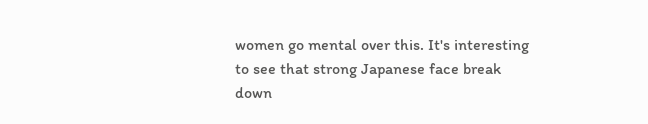women go mental over this. It's interesting to see that strong Japanese face break down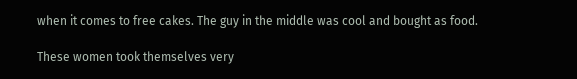when it comes to free cakes. The guy in the middle was cool and bought as food.

These women took themselves very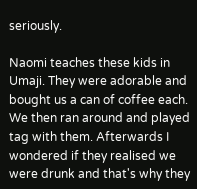seriously.

Naomi teaches these kids in Umaji. They were adorable and bought us a can of coffee each. We then ran around and played tag with them. Afterwards I wondered if they realised we were drunk and that's why they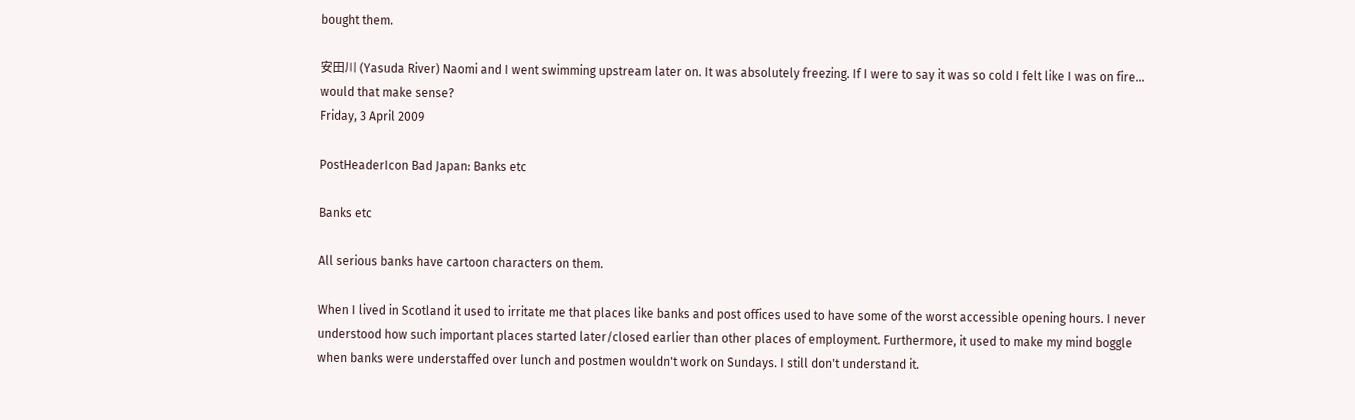bought them.

安田川 (Yasuda River) Naomi and I went swimming upstream later on. It was absolutely freezing. If I were to say it was so cold I felt like I was on fire... would that make sense?
Friday, 3 April 2009

PostHeaderIcon Bad Japan: Banks etc

Banks etc

All serious banks have cartoon characters on them.

When I lived in Scotland it used to irritate me that places like banks and post offices used to have some of the worst accessible opening hours. I never understood how such important places started later/closed earlier than other places of employment. Furthermore, it used to make my mind boggle when banks were understaffed over lunch and postmen wouldn't work on Sundays. I still don't understand it.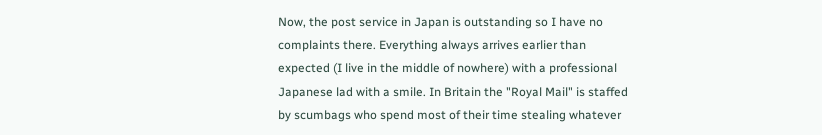Now, the post service in Japan is outstanding so I have no complaints there. Everything always arrives earlier than expected (I live in the middle of nowhere) with a professional Japanese lad with a smile. In Britain the "Royal Mail" is staffed by scumbags who spend most of their time stealing whatever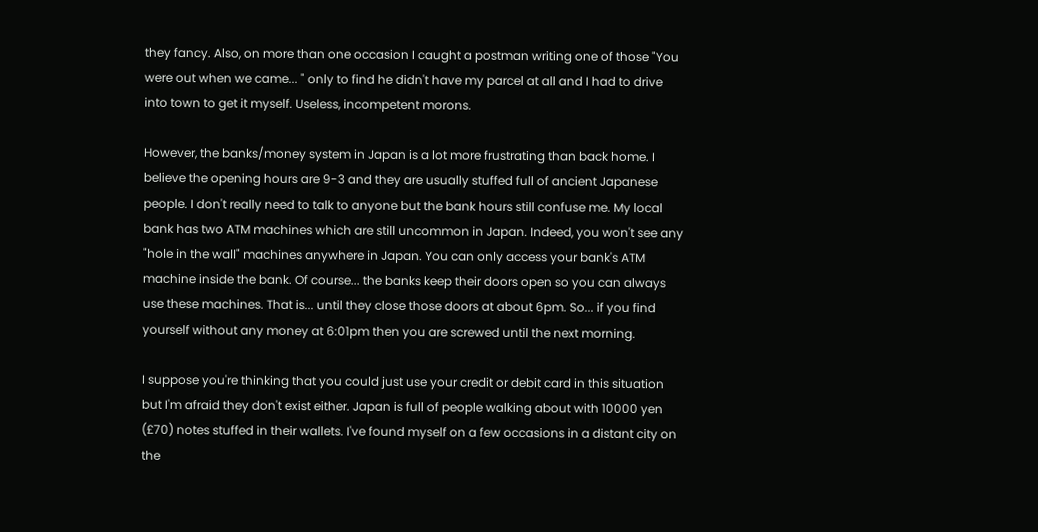they fancy. Also, on more than one occasion I caught a postman writing one of those "You were out when we came... " only to find he didn't have my parcel at all and I had to drive into town to get it myself. Useless, incompetent morons.

However, the banks/money system in Japan is a lot more frustrating than back home. I believe the opening hours are 9-3 and they are usually stuffed full of ancient Japanese people. I don't really need to talk to anyone but the bank hours still confuse me. My local bank has two ATM machines which are still uncommon in Japan. Indeed, you won't see any "hole in the wall" machines anywhere in Japan. You can only access your bank's ATM machine inside the bank. Of course... the banks keep their doors open so you can always use these machines. That is... until they close those doors at about 6pm. So... if you find yourself without any money at 6:01pm then you are screwed until the next morning.

I suppose you're thinking that you could just use your credit or debit card in this situation but I'm afraid they don't exist either. Japan is full of people walking about with 10000 yen (£70) notes stuffed in their wallets. I've found myself on a few occasions in a distant city on the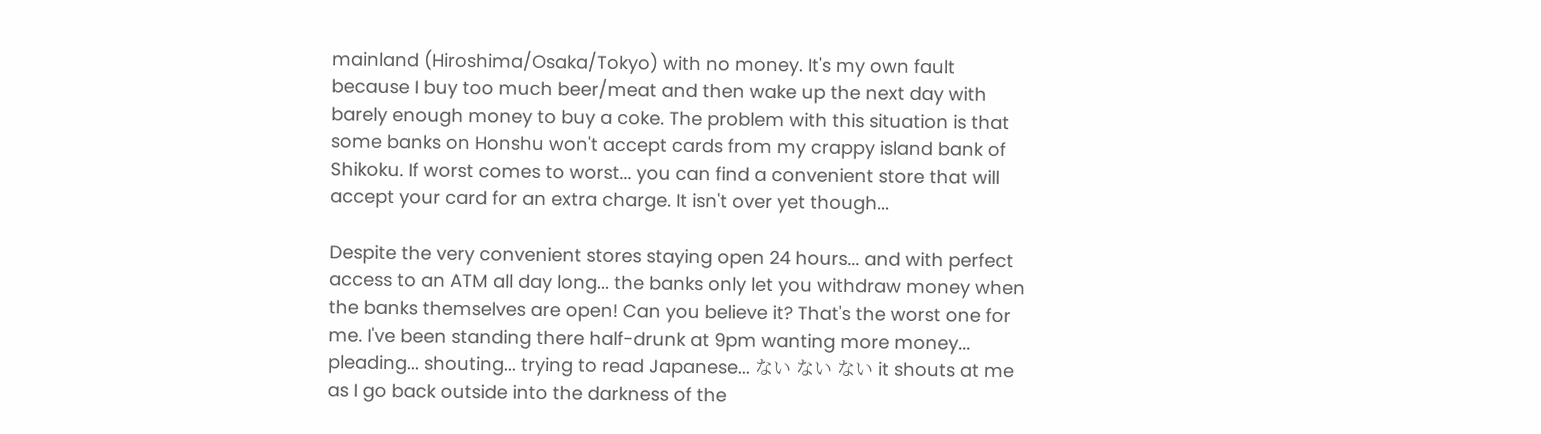mainland (Hiroshima/Osaka/Tokyo) with no money. It's my own fault because I buy too much beer/meat and then wake up the next day with barely enough money to buy a coke. The problem with this situation is that some banks on Honshu won't accept cards from my crappy island bank of Shikoku. If worst comes to worst... you can find a convenient store that will accept your card for an extra charge. It isn't over yet though...

Despite the very convenient stores staying open 24 hours... and with perfect access to an ATM all day long... the banks only let you withdraw money when the banks themselves are open! Can you believe it? That's the worst one for me. I've been standing there half-drunk at 9pm wanting more money... pleading... shouting... trying to read Japanese... ない ない ない it shouts at me as I go back outside into the darkness of the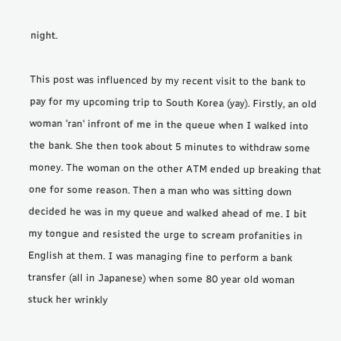night.

This post was influenced by my recent visit to the bank to pay for my upcoming trip to South Korea (yay). Firstly, an old woman 'ran' infront of me in the queue when I walked into the bank. She then took about 5 minutes to withdraw some money. The woman on the other ATM ended up breaking that one for some reason. Then a man who was sitting down decided he was in my queue and walked ahead of me. I bit my tongue and resisted the urge to scream profanities in English at them. I was managing fine to perform a bank transfer (all in Japanese) when some 80 year old woman stuck her wrinkly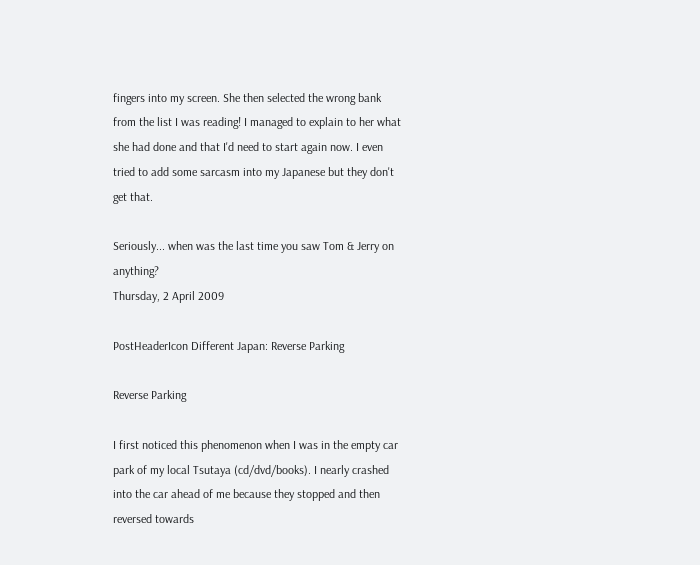fingers into my screen. She then selected the wrong bank from the list I was reading! I managed to explain to her what she had done and that I'd need to start again now. I even tried to add some sarcasm into my Japanese but they don't get that.

Seriously... when was the last time you saw Tom & Jerry on anything?
Thursday, 2 April 2009

PostHeaderIcon Different Japan: Reverse Parking

Reverse Parking

I first noticed this phenomenon when I was in the empty car park of my local Tsutaya (cd/dvd/books). I nearly crashed into the car ahead of me because they stopped and then reversed towards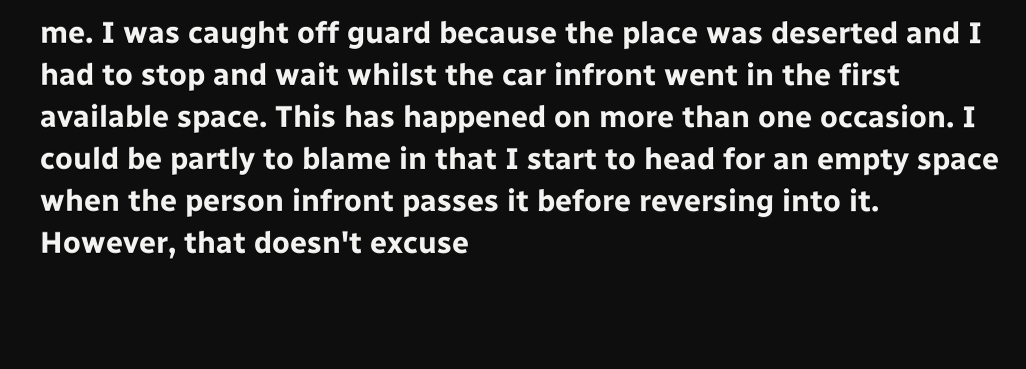me. I was caught off guard because the place was deserted and I had to stop and wait whilst the car infront went in the first available space. This has happened on more than one occasion. I could be partly to blame in that I start to head for an empty space when the person infront passes it before reversing into it. However, that doesn't excuse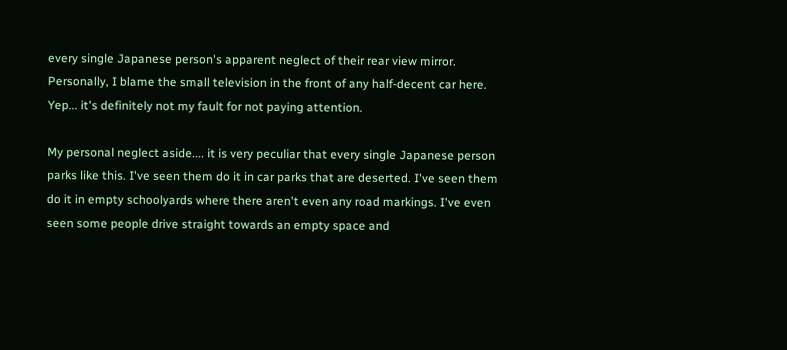every single Japanese person's apparent neglect of their rear view mirror. Personally, I blame the small television in the front of any half-decent car here. Yep... it's definitely not my fault for not paying attention.

My personal neglect aside.... it is very peculiar that every single Japanese person parks like this. I've seen them do it in car parks that are deserted. I've seen them do it in empty schoolyards where there aren't even any road markings. I've even seen some people drive straight towards an empty space and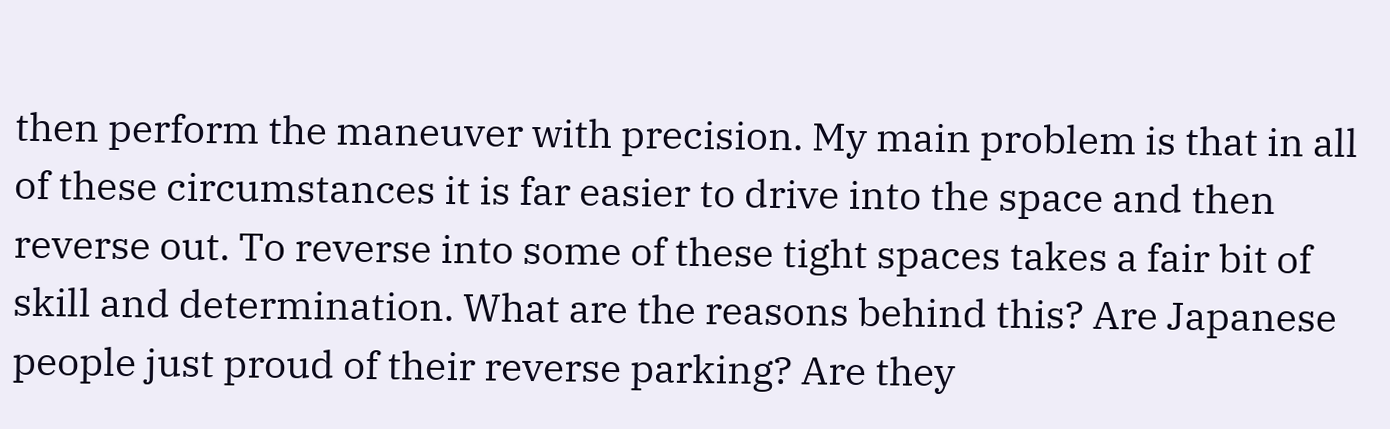then perform the maneuver with precision. My main problem is that in all of these circumstances it is far easier to drive into the space and then reverse out. To reverse into some of these tight spaces takes a fair bit of skill and determination. What are the reasons behind this? Are Japanese people just proud of their reverse parking? Are they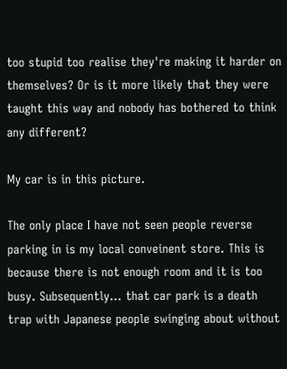too stupid too realise they're making it harder on themselves? Or is it more likely that they were taught this way and nobody has bothered to think any different?

My car is in this picture.

The only place I have not seen people reverse parking in is my local conveinent store. This is because there is not enough room and it is too busy. Subsequently... that car park is a death trap with Japanese people swinging about without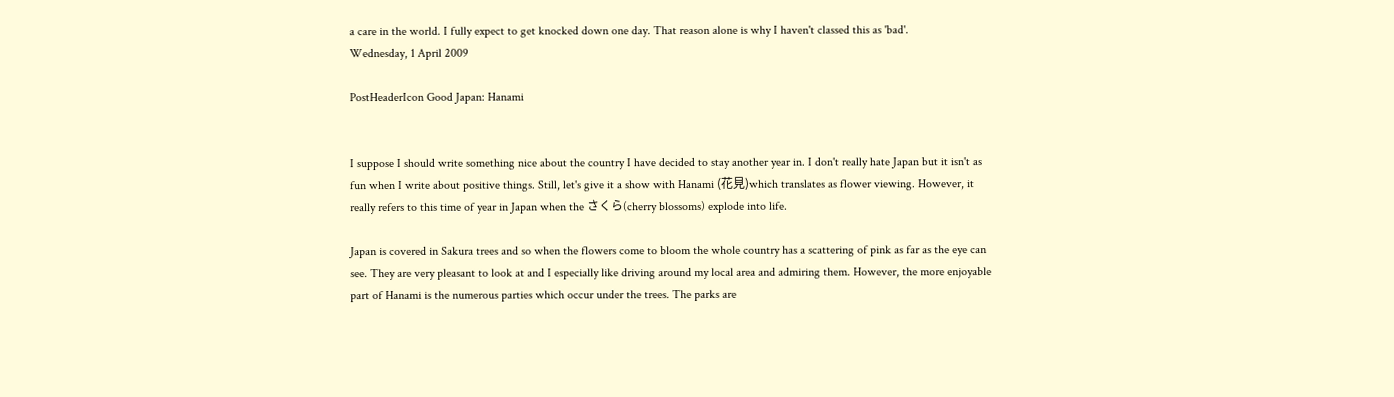a care in the world. I fully expect to get knocked down one day. That reason alone is why I haven't classed this as 'bad'.
Wednesday, 1 April 2009

PostHeaderIcon Good Japan: Hanami


I suppose I should write something nice about the country I have decided to stay another year in. I don't really hate Japan but it isn't as fun when I write about positive things. Still, let's give it a show with Hanami (花見)which translates as flower viewing. However, it really refers to this time of year in Japan when the さくら(cherry blossoms) explode into life.

Japan is covered in Sakura trees and so when the flowers come to bloom the whole country has a scattering of pink as far as the eye can see. They are very pleasant to look at and I especially like driving around my local area and admiring them. However, the more enjoyable part of Hanami is the numerous parties which occur under the trees. The parks are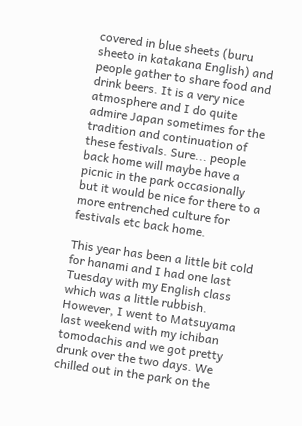covered in blue sheets (buru sheeto in katakana English) and people gather to share food and drink beers. It is a very nice atmosphere and I do quite admire Japan sometimes for the tradition and continuation of these festivals. Sure... people back home will maybe have a picnic in the park occasionally but it would be nice for there to a more entrenched culture for festivals etc back home.

This year has been a little bit cold for hanami and I had one last Tuesday with my English class which was a little rubbish. However, I went to Matsuyama last weekend with my ichiban tomodachis and we got pretty drunk over the two days. We chilled out in the park on the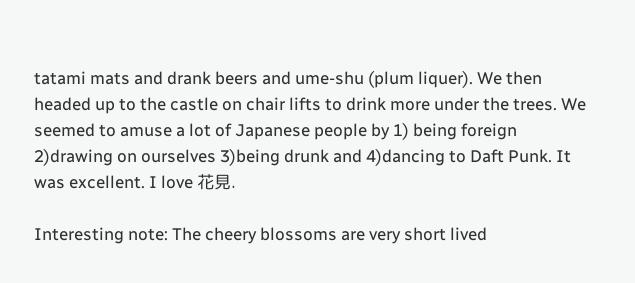tatami mats and drank beers and ume-shu (plum liquer). We then headed up to the castle on chair lifts to drink more under the trees. We seemed to amuse a lot of Japanese people by 1) being foreign 2)drawing on ourselves 3)being drunk and 4)dancing to Daft Punk. It was excellent. I love 花見.

Interesting note: The cheery blossoms are very short lived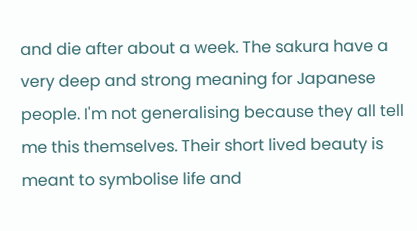and die after about a week. The sakura have a very deep and strong meaning for Japanese people. I'm not generalising because they all tell me this themselves. Their short lived beauty is meant to symbolise life and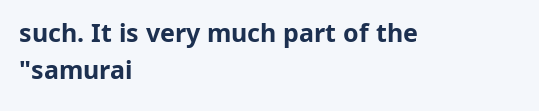such. It is very much part of the "samurai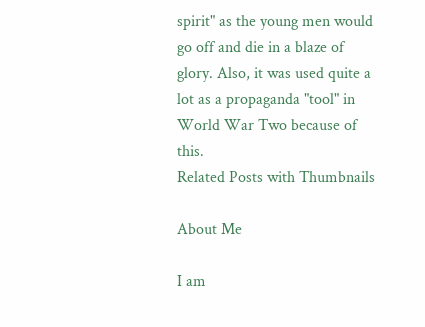spirit" as the young men would go off and die in a blaze of glory. Also, it was used quite a lot as a propaganda "tool" in World War Two because of this.
Related Posts with Thumbnails

About Me

I am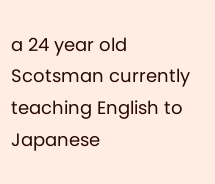a 24 year old Scotsman currently teaching English to Japanese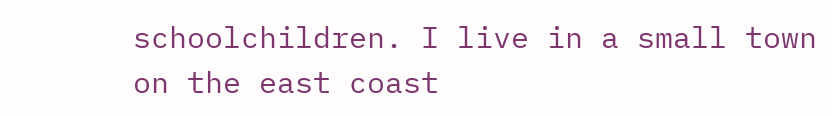schoolchildren. I live in a small town on the east coast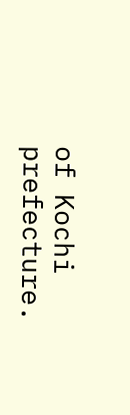of Kochi prefecture.